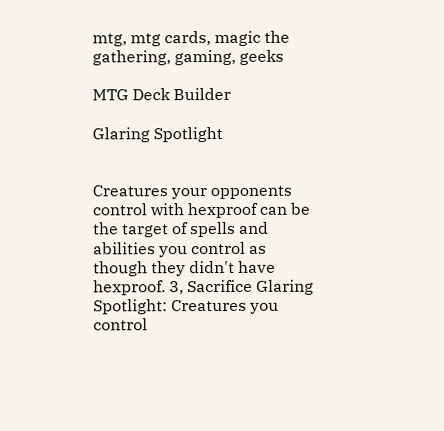mtg, mtg cards, magic the gathering, gaming, geeks

MTG Deck Builder

Glaring Spotlight


Creatures your opponents control with hexproof can be the target of spells and abilities you control as though they didn't have hexproof. 3, Sacrifice Glaring Spotlight: Creatures you control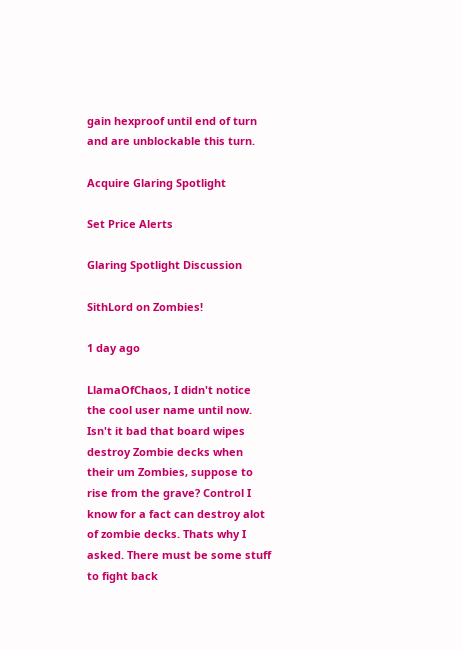gain hexproof until end of turn and are unblockable this turn.

Acquire Glaring Spotlight

Set Price Alerts

Glaring Spotlight Discussion

SithLord on Zombies!

1 day ago

LlamaOfChaos, I didn't notice the cool user name until now. Isn't it bad that board wipes destroy Zombie decks when their um Zombies, suppose to rise from the grave? Control I know for a fact can destroy alot of zombie decks. Thats why I asked. There must be some stuff to fight back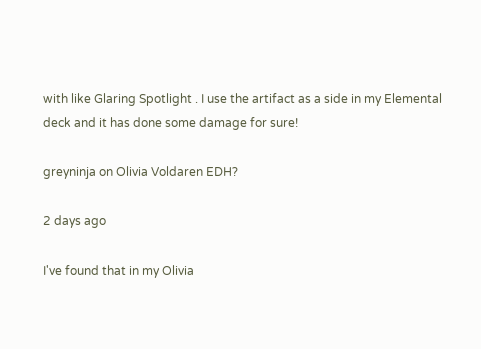with like Glaring Spotlight . I use the artifact as a side in my Elemental deck and it has done some damage for sure!

greyninja on Olivia Voldaren EDH?

2 days ago

I've found that in my Olivia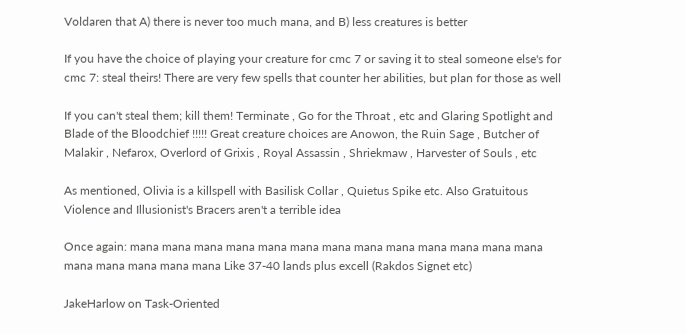Voldaren that A) there is never too much mana, and B) less creatures is better

If you have the choice of playing your creature for cmc 7 or saving it to steal someone else's for cmc 7: steal theirs! There are very few spells that counter her abilities, but plan for those as well

If you can't steal them; kill them! Terminate , Go for the Throat , etc and Glaring Spotlight and Blade of the Bloodchief !!!!! Great creature choices are Anowon, the Ruin Sage , Butcher of Malakir , Nefarox, Overlord of Grixis , Royal Assassin , Shriekmaw , Harvester of Souls , etc

As mentioned, Olivia is a killspell with Basilisk Collar , Quietus Spike etc. Also Gratuitous Violence and Illusionist's Bracers aren't a terrible idea

Once again: mana mana mana mana mana mana mana mana mana mana mana mana mana mana mana mana mana mana Like 37-40 lands plus excell (Rakdos Signet etc)

JakeHarlow on Task-Oriented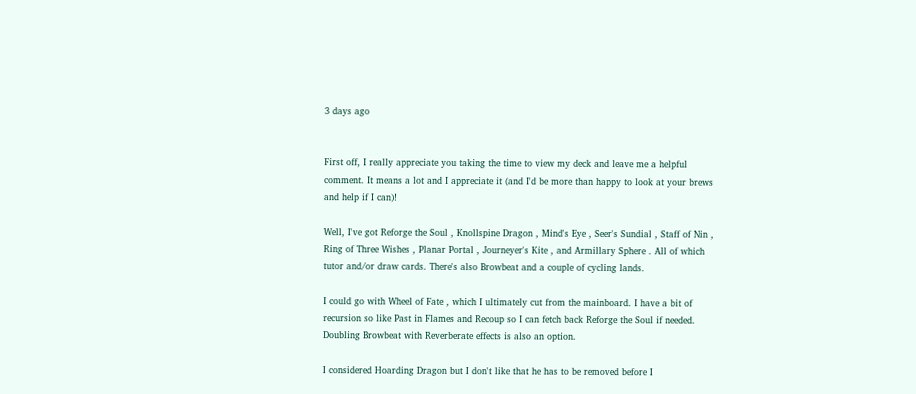3 days ago


First off, I really appreciate you taking the time to view my deck and leave me a helpful comment. It means a lot and I appreciate it (and I'd be more than happy to look at your brews and help if I can)!

Well, I've got Reforge the Soul , Knollspine Dragon , Mind's Eye , Seer's Sundial , Staff of Nin , Ring of Three Wishes , Planar Portal , Journeyer's Kite , and Armillary Sphere . All of which tutor and/or draw cards. There's also Browbeat and a couple of cycling lands.

I could go with Wheel of Fate , which I ultimately cut from the mainboard. I have a bit of recursion so like Past in Flames and Recoup so I can fetch back Reforge the Soul if needed. Doubling Browbeat with Reverberate effects is also an option.

I considered Hoarding Dragon but I don't like that he has to be removed before I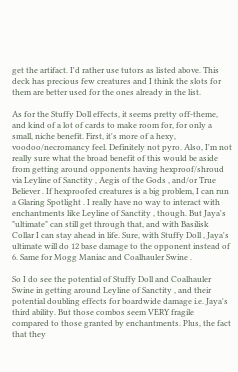get the artifact. I'd rather use tutors as listed above. This deck has precious few creatures and I think the slots for them are better used for the ones already in the list.

As for the Stuffy Doll effects, it seems pretty off-theme, and kind of a lot of cards to make room for, for only a small, niche benefit. First, it's more of a hexy, voodoo/necromancy feel. Definitely not pyro. Also, I'm not really sure what the broad benefit of this would be aside from getting around opponents having hexproof/shroud via Leyline of Sanctity , Aegis of the Gods , and/or True Believer . If hexproofed creatures is a big problem, I can run a Glaring Spotlight . I really have no way to interact with enchantments like Leyline of Sanctity , though. But Jaya's "ultimate" can still get through that, and with Basilisk Collar I can stay ahead in life. Sure, with Stuffy Doll , Jaya's ultimate will do 12 base damage to the opponent instead of 6. Same for Mogg Maniac and Coalhauler Swine .

So I do see the potential of Stuffy Doll and Coalhauler Swine in getting around Leyline of Sanctity , and their potential doubling effects for boardwide damage i.e. Jaya's third ability. But those combos seem VERY fragile compared to those granted by enchantments. Plus, the fact that they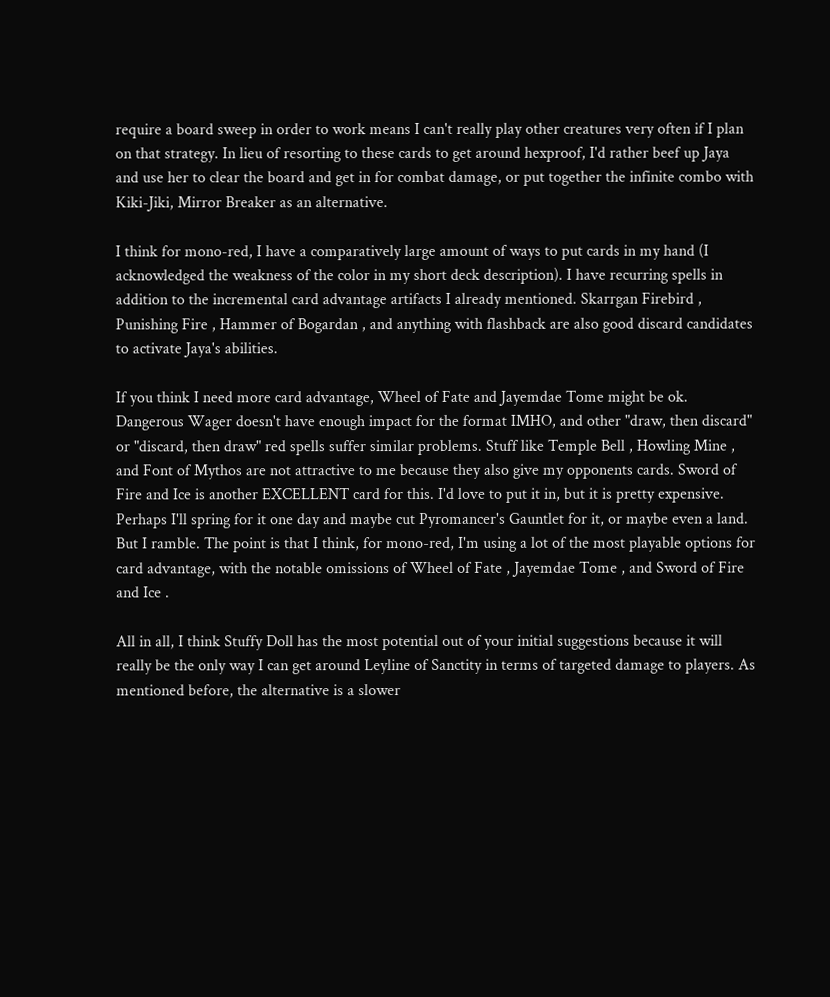require a board sweep in order to work means I can't really play other creatures very often if I plan on that strategy. In lieu of resorting to these cards to get around hexproof, I'd rather beef up Jaya and use her to clear the board and get in for combat damage, or put together the infinite combo with Kiki-Jiki, Mirror Breaker as an alternative.

I think for mono-red, I have a comparatively large amount of ways to put cards in my hand (I acknowledged the weakness of the color in my short deck description). I have recurring spells in addition to the incremental card advantage artifacts I already mentioned. Skarrgan Firebird , Punishing Fire , Hammer of Bogardan , and anything with flashback are also good discard candidates to activate Jaya's abilities.

If you think I need more card advantage, Wheel of Fate and Jayemdae Tome might be ok. Dangerous Wager doesn't have enough impact for the format IMHO, and other "draw, then discard" or "discard, then draw" red spells suffer similar problems. Stuff like Temple Bell , Howling Mine , and Font of Mythos are not attractive to me because they also give my opponents cards. Sword of Fire and Ice is another EXCELLENT card for this. I'd love to put it in, but it is pretty expensive. Perhaps I'll spring for it one day and maybe cut Pyromancer's Gauntlet for it, or maybe even a land. But I ramble. The point is that I think, for mono-red, I'm using a lot of the most playable options for card advantage, with the notable omissions of Wheel of Fate , Jayemdae Tome , and Sword of Fire and Ice .

All in all, I think Stuffy Doll has the most potential out of your initial suggestions because it will really be the only way I can get around Leyline of Sanctity in terms of targeted damage to players. As mentioned before, the alternative is a slower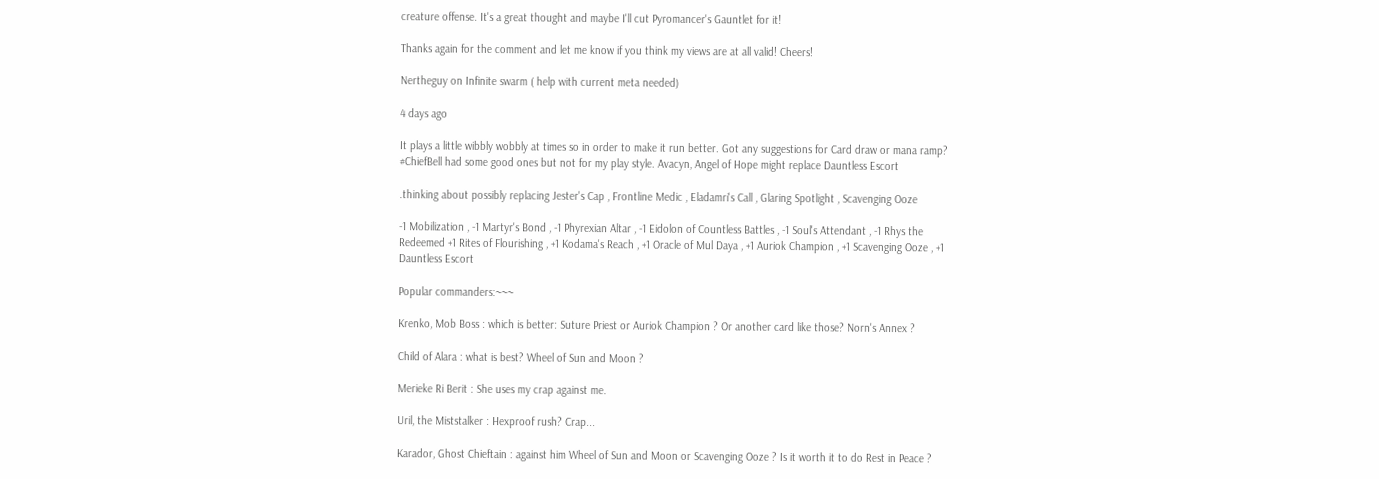creature offense. It's a great thought and maybe I'll cut Pyromancer's Gauntlet for it!

Thanks again for the comment and let me know if you think my views are at all valid! Cheers!

Nertheguy on Infinite swarm ( help with current meta needed)

4 days ago

It plays a little wibbly wobbly at times so in order to make it run better. Got any suggestions for Card draw or mana ramp? #ChiefBell had some good ones but not for my play style. Avacyn, Angel of Hope might replace Dauntless Escort

.thinking about possibly replacing Jester's Cap , Frontline Medic , Eladamri's Call , Glaring Spotlight , Scavenging Ooze

-1 Mobilization , -1 Martyr's Bond , -1 Phyrexian Altar , -1 Eidolon of Countless Battles , -1 Soul's Attendant , -1 Rhys the Redeemed +1 Rites of Flourishing , +1 Kodama's Reach , +1 Oracle of Mul Daya , +1 Auriok Champion , +1 Scavenging Ooze , +1 Dauntless Escort

Popular commanders:~~~

Krenko, Mob Boss : which is better: Suture Priest or Auriok Champion ? Or another card like those? Norn's Annex ?

Child of Alara : what is best? Wheel of Sun and Moon ?

Merieke Ri Berit : She uses my crap against me.

Uril, the Miststalker : Hexproof rush? Crap...

Karador, Ghost Chieftain : against him Wheel of Sun and Moon or Scavenging Ooze ? Is it worth it to do Rest in Peace ?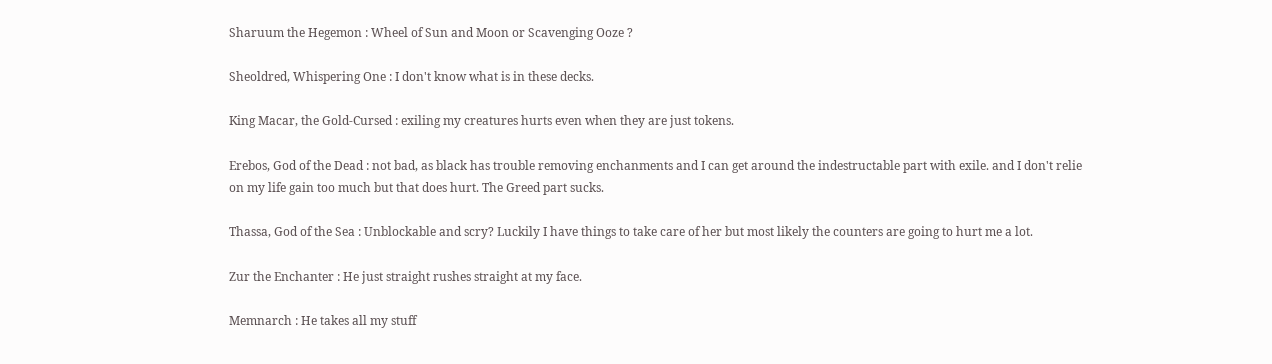Sharuum the Hegemon : Wheel of Sun and Moon or Scavenging Ooze ?

Sheoldred, Whispering One : I don't know what is in these decks.

King Macar, the Gold-Cursed : exiling my creatures hurts even when they are just tokens.

Erebos, God of the Dead : not bad, as black has trouble removing enchanments and I can get around the indestructable part with exile. and I don't relie on my life gain too much but that does hurt. The Greed part sucks.

Thassa, God of the Sea : Unblockable and scry? Luckily I have things to take care of her but most likely the counters are going to hurt me a lot.

Zur the Enchanter : He just straight rushes straight at my face.

Memnarch : He takes all my stuff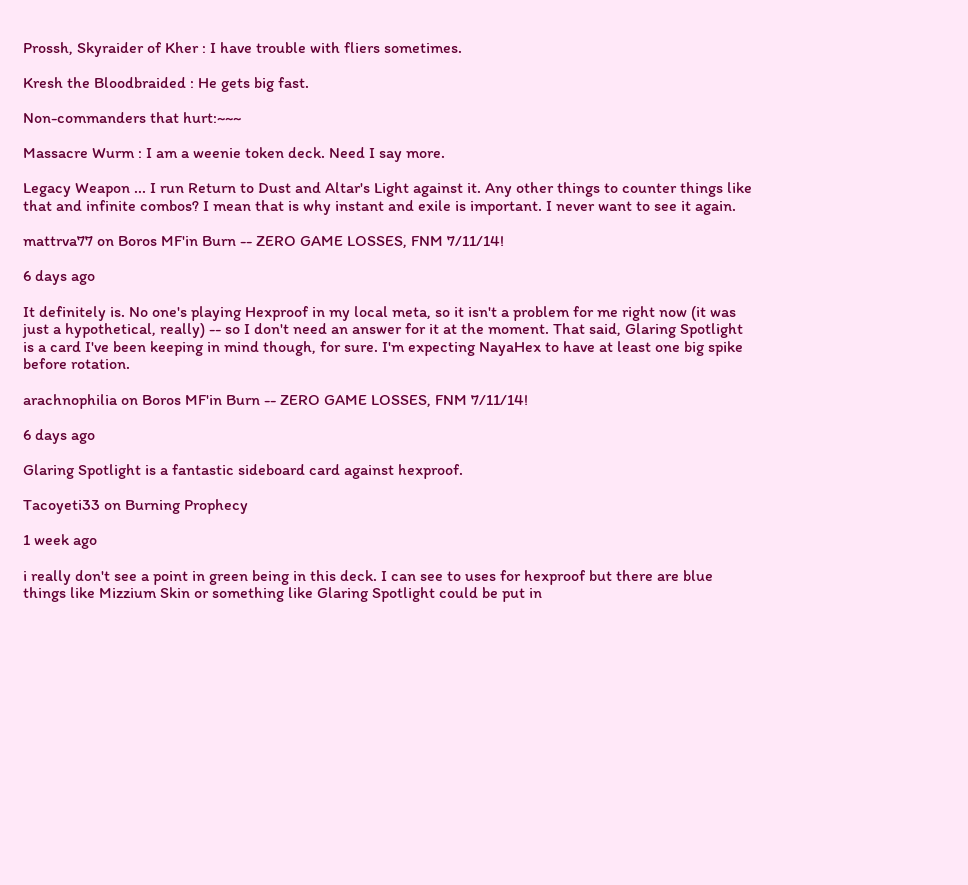Prossh, Skyraider of Kher : I have trouble with fliers sometimes.

Kresh the Bloodbraided : He gets big fast.

Non-commanders that hurt:~~~

Massacre Wurm : I am a weenie token deck. Need I say more.

Legacy Weapon ... I run Return to Dust and Altar's Light against it. Any other things to counter things like that and infinite combos? I mean that is why instant and exile is important. I never want to see it again.

mattrva77 on Boros MF'in Burn -- ZERO GAME LOSSES, FNM 7/11/14!

6 days ago

It definitely is. No one's playing Hexproof in my local meta, so it isn't a problem for me right now (it was just a hypothetical, really) -- so I don't need an answer for it at the moment. That said, Glaring Spotlight is a card I've been keeping in mind though, for sure. I'm expecting NayaHex to have at least one big spike before rotation.

arachnophilia on Boros MF'in Burn -- ZERO GAME LOSSES, FNM 7/11/14!

6 days ago

Glaring Spotlight is a fantastic sideboard card against hexproof.

Tacoyeti33 on Burning Prophecy

1 week ago

i really don't see a point in green being in this deck. I can see to uses for hexproof but there are blue things like Mizzium Skin or something like Glaring Spotlight could be put in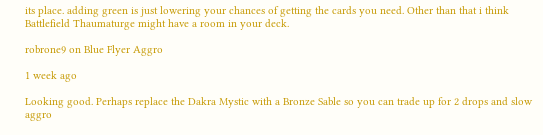its place. adding green is just lowering your chances of getting the cards you need. Other than that i think Battlefield Thaumaturge might have a room in your deck.

robrone9 on Blue Flyer Aggro

1 week ago

Looking good. Perhaps replace the Dakra Mystic with a Bronze Sable so you can trade up for 2 drops and slow aggro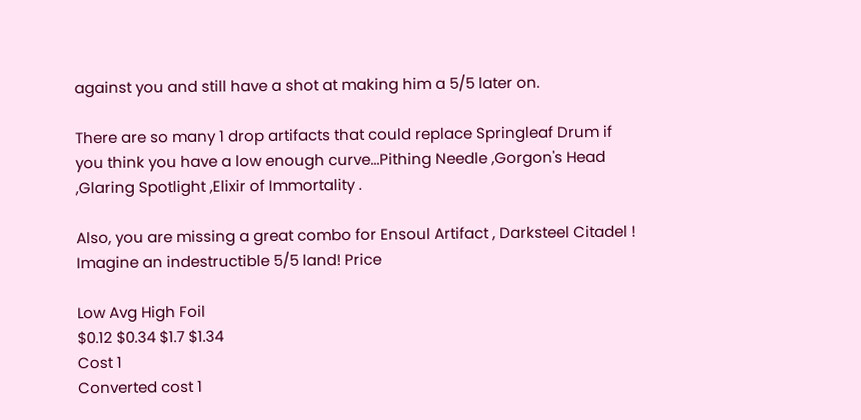against you and still have a shot at making him a 5/5 later on.

There are so many 1 drop artifacts that could replace Springleaf Drum if you think you have a low enough curve...Pithing Needle ,Gorgon's Head ,Glaring Spotlight ,Elixir of Immortality .

Also, you are missing a great combo for Ensoul Artifact , Darksteel Citadel ! Imagine an indestructible 5/5 land! Price

Low Avg High Foil
$0.12 $0.34 $1.7 $1.34
Cost 1
Converted cost 1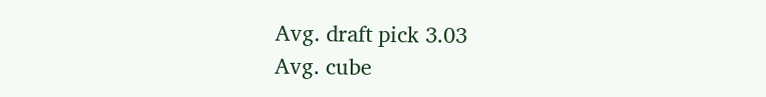Avg. draft pick 3.03
Avg. cube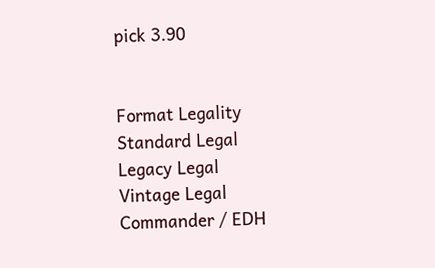pick 3.90


Format Legality
Standard Legal
Legacy Legal
Vintage Legal
Commander / EDH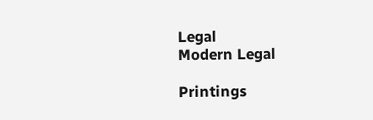Legal
Modern Legal

Printings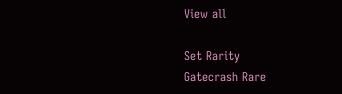View all

Set Rarity
Gatecrash Rare